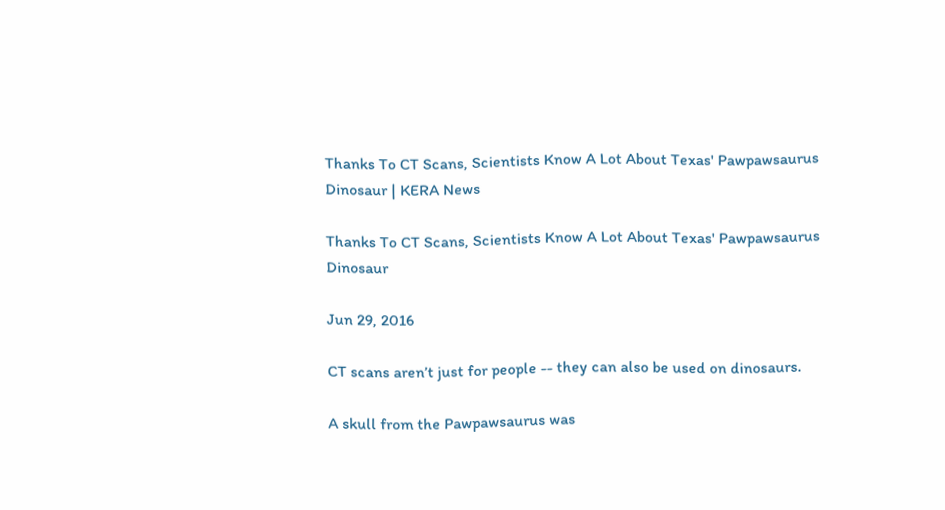Thanks To CT Scans, Scientists Know A Lot About Texas' Pawpawsaurus Dinosaur | KERA News

Thanks To CT Scans, Scientists Know A Lot About Texas' Pawpawsaurus Dinosaur

Jun 29, 2016

CT scans aren’t just for people -- they can also be used on dinosaurs.

A skull from the Pawpawsaurus was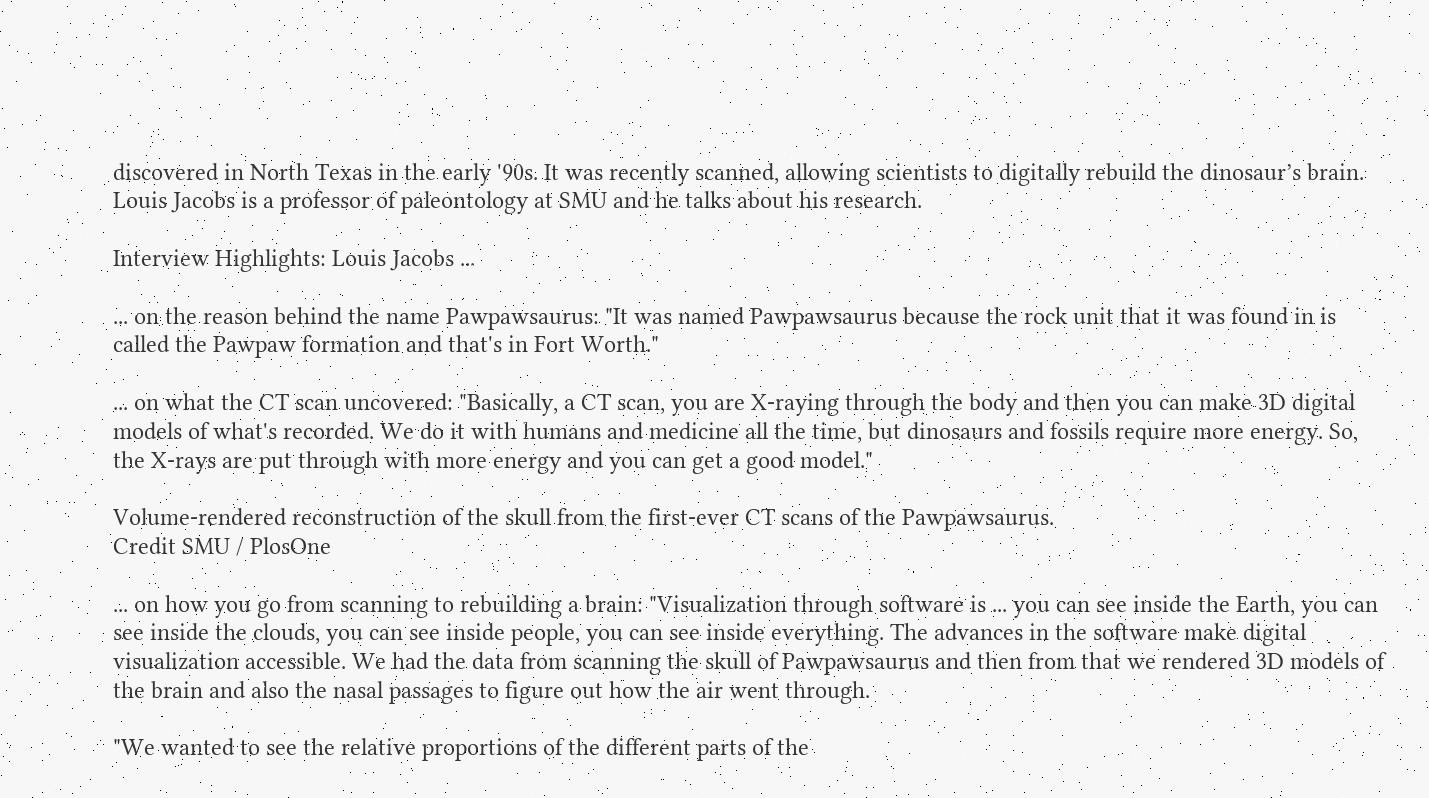discovered in North Texas in the early '90s. It was recently scanned, allowing scientists to digitally rebuild the dinosaur’s brain. Louis Jacobs is a professor of paleontology at SMU and he talks about his research.

Interview Highlights: Louis Jacobs ...

... on the reason behind the name Pawpawsaurus: "It was named Pawpawsaurus because the rock unit that it was found in is called the Pawpaw formation and that's in Fort Worth."

... on what the CT scan uncovered: "Basically, a CT scan, you are X-raying through the body and then you can make 3D digital models of what's recorded. We do it with humans and medicine all the time, but dinosaurs and fossils require more energy. So, the X-rays are put through with more energy and you can get a good model."

Volume-rendered reconstruction of the skull from the first-ever CT scans of the Pawpawsaurus.
Credit SMU / PlosOne

... on how you go from scanning to rebuilding a brain: "Visualization through software is ... you can see inside the Earth, you can see inside the clouds, you can see inside people, you can see inside everything. The advances in the software make digital visualization accessible. We had the data from scanning the skull of Pawpawsaurus and then from that we rendered 3D models of the brain and also the nasal passages to figure out how the air went through.

"We wanted to see the relative proportions of the different parts of the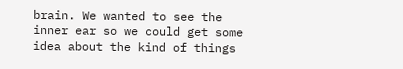brain. We wanted to see the inner ear so we could get some idea about the kind of things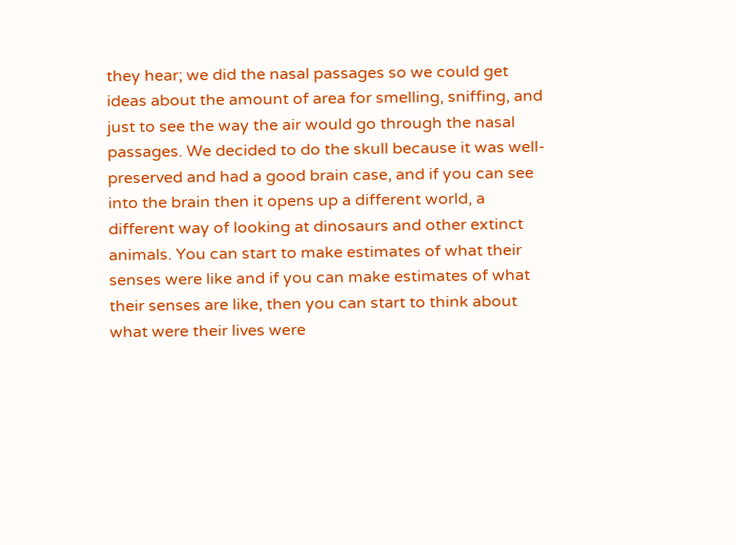they hear; we did the nasal passages so we could get ideas about the amount of area for smelling, sniffing, and just to see the way the air would go through the nasal passages. We decided to do the skull because it was well-preserved and had a good brain case, and if you can see into the brain then it opens up a different world, a different way of looking at dinosaurs and other extinct animals. You can start to make estimates of what their senses were like and if you can make estimates of what their senses are like, then you can start to think about what were their lives were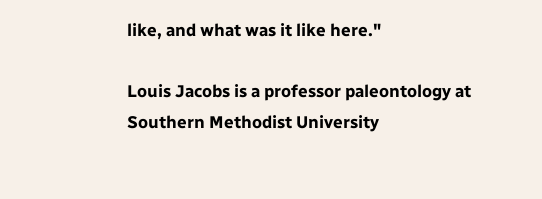like, and what was it like here."

Louis Jacobs is a professor paleontology at Southern Methodist University